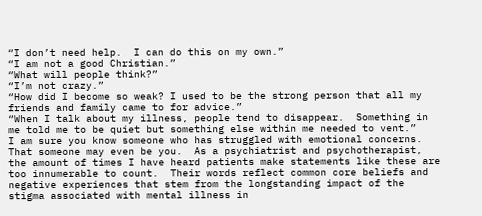“I don’t need help.  I can do this on my own.”
“I am not a good Christian.”
“What will people think?”
“I’m not crazy.”
“How did I become so weak? I used to be the strong person that all my friends and family came to for advice.”
“When I talk about my illness, people tend to disappear.  Something in me told me to be quiet but something else within me needed to vent.”
I am sure you know someone who has struggled with emotional concerns.  That someone may even be you.  As a psychiatrist and psychotherapist, the amount of times I have heard patients make statements like these are too innumerable to count.  Their words reflect common core beliefs and negative experiences that stem from the longstanding impact of the stigma associated with mental illness in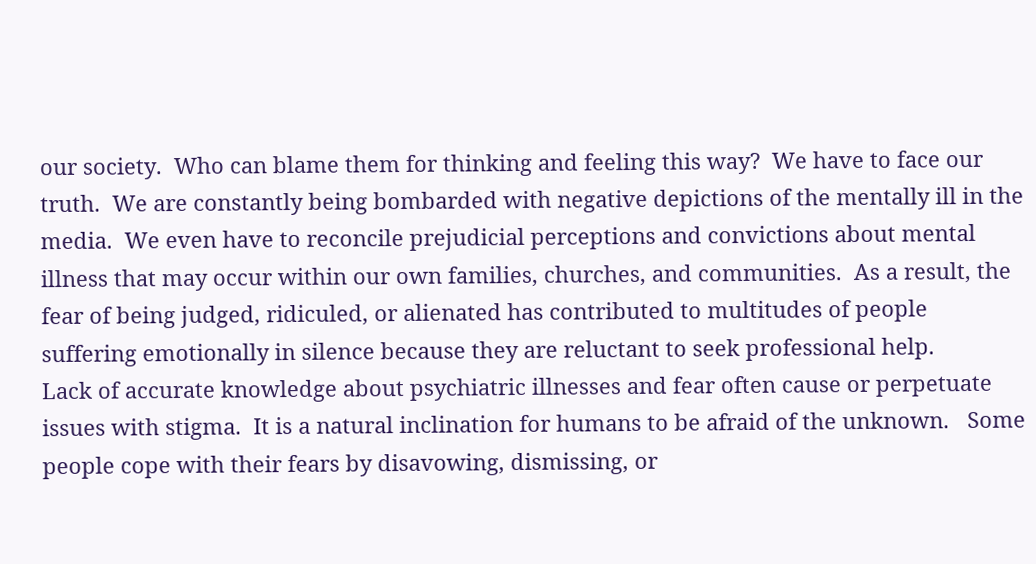our society.  Who can blame them for thinking and feeling this way?  We have to face our truth.  We are constantly being bombarded with negative depictions of the mentally ill in the media.  We even have to reconcile prejudicial perceptions and convictions about mental illness that may occur within our own families, churches, and communities.  As a result, the fear of being judged, ridiculed, or alienated has contributed to multitudes of people suffering emotionally in silence because they are reluctant to seek professional help.
Lack of accurate knowledge about psychiatric illnesses and fear often cause or perpetuate issues with stigma.  It is a natural inclination for humans to be afraid of the unknown.   Some people cope with their fears by disavowing, dismissing, or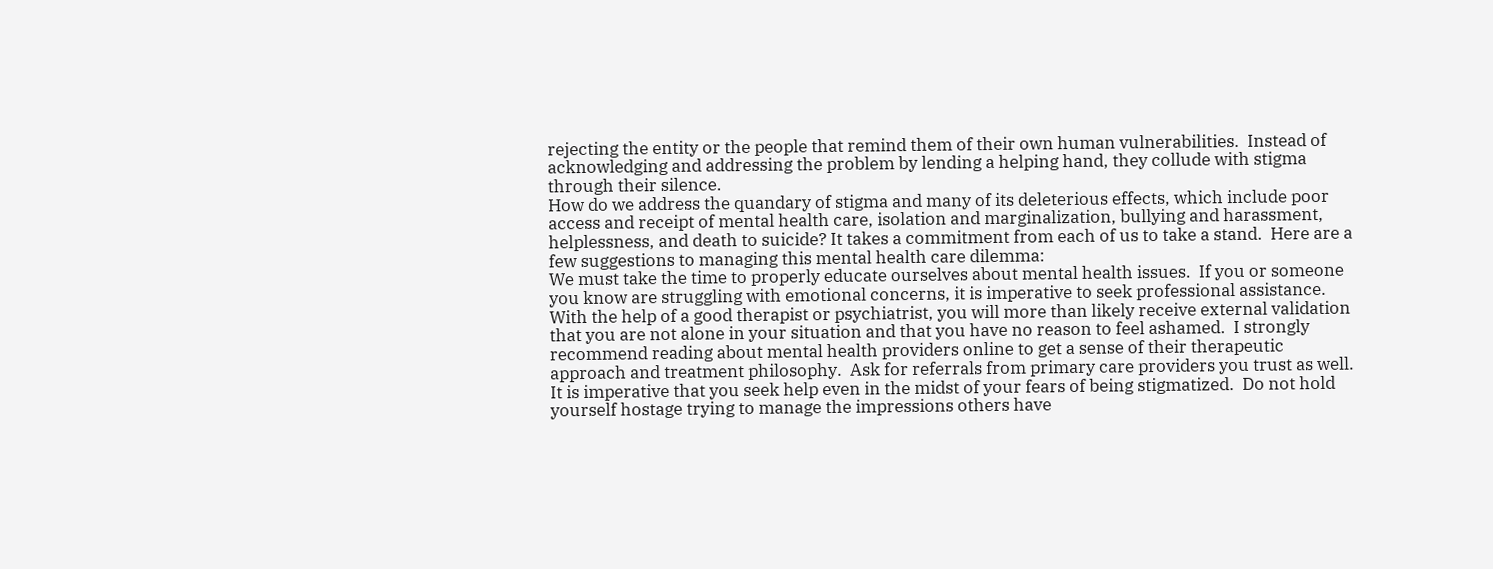rejecting the entity or the people that remind them of their own human vulnerabilities.  Instead of acknowledging and addressing the problem by lending a helping hand, they collude with stigma through their silence.
How do we address the quandary of stigma and many of its deleterious effects, which include poor access and receipt of mental health care, isolation and marginalization, bullying and harassment, helplessness, and death to suicide? It takes a commitment from each of us to take a stand.  Here are a few suggestions to managing this mental health care dilemma:
We must take the time to properly educate ourselves about mental health issues.  If you or someone you know are struggling with emotional concerns, it is imperative to seek professional assistance.  With the help of a good therapist or psychiatrist, you will more than likely receive external validation that you are not alone in your situation and that you have no reason to feel ashamed.  I strongly recommend reading about mental health providers online to get a sense of their therapeutic approach and treatment philosophy.  Ask for referrals from primary care providers you trust as well.
It is imperative that you seek help even in the midst of your fears of being stigmatized.  Do not hold yourself hostage trying to manage the impressions others have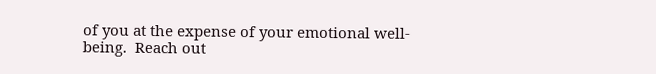of you at the expense of your emotional well-being.  Reach out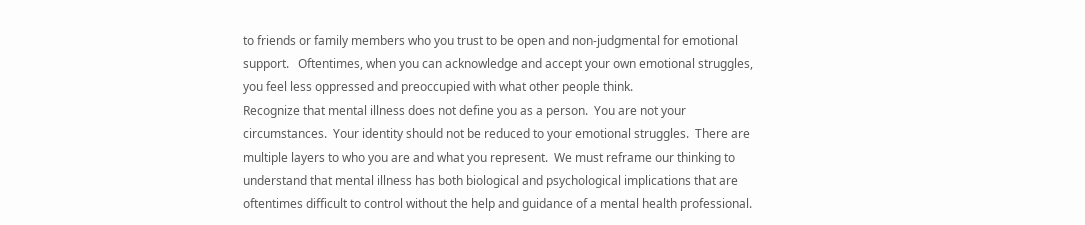to friends or family members who you trust to be open and non-judgmental for emotional support.   Oftentimes, when you can acknowledge and accept your own emotional struggles, you feel less oppressed and preoccupied with what other people think.
Recognize that mental illness does not define you as a person.  You are not your circumstances.  Your identity should not be reduced to your emotional struggles.  There are multiple layers to who you are and what you represent.  We must reframe our thinking to understand that mental illness has both biological and psychological implications that are oftentimes difficult to control without the help and guidance of a mental health professional.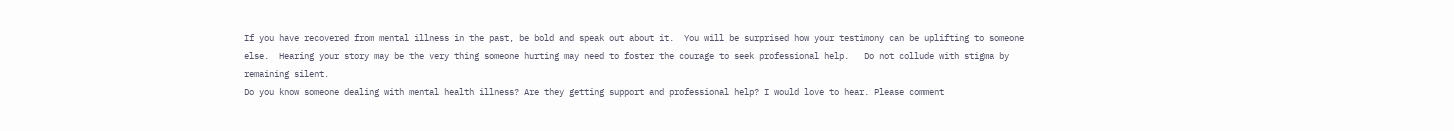If you have recovered from mental illness in the past, be bold and speak out about it.  You will be surprised how your testimony can be uplifting to someone else.  Hearing your story may be the very thing someone hurting may need to foster the courage to seek professional help.   Do not collude with stigma by remaining silent.
Do you know someone dealing with mental health illness? Are they getting support and professional help? I would love to hear. Please comment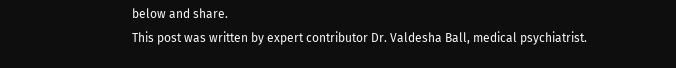below and share.
This post was written by expert contributor Dr. Valdesha Ball, medical psychiatrist.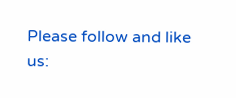Please follow and like us: